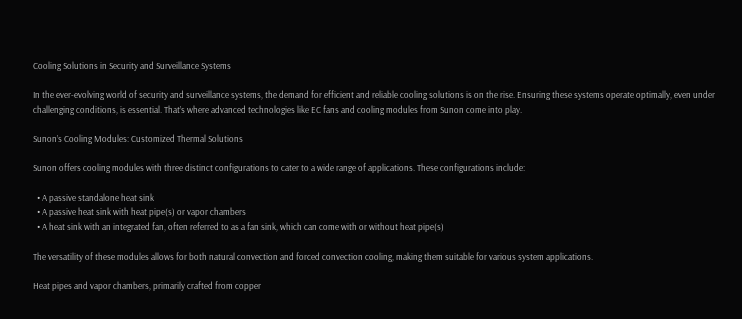Cooling Solutions in Security and Surveillance Systems

In the ever-evolving world of security and surveillance systems, the demand for efficient and reliable cooling solutions is on the rise. Ensuring these systems operate optimally, even under challenging conditions, is essential. That’s where advanced technologies like EC fans and cooling modules from Sunon come into play.

Sunon’s Cooling Modules: Customized Thermal Solutions

Sunon offers cooling modules with three distinct configurations to cater to a wide range of applications. These configurations include:

  • A passive standalone heat sink
  • A passive heat sink with heat pipe(s) or vapor chambers
  • A heat sink with an integrated fan, often referred to as a fan sink, which can come with or without heat pipe(s)

The versatility of these modules allows for both natural convection and forced convection cooling, making them suitable for various system applications.

Heat pipes and vapor chambers, primarily crafted from copper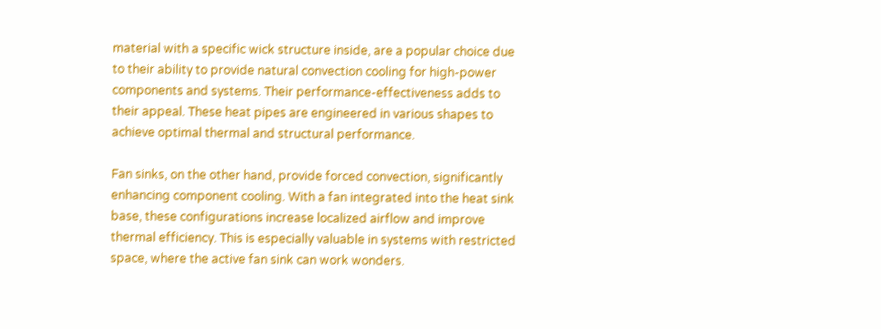material with a specific wick structure inside, are a popular choice due to their ability to provide natural convection cooling for high-power components and systems. Their performance-effectiveness adds to their appeal. These heat pipes are engineered in various shapes to achieve optimal thermal and structural performance.

Fan sinks, on the other hand, provide forced convection, significantly enhancing component cooling. With a fan integrated into the heat sink base, these configurations increase localized airflow and improve thermal efficiency. This is especially valuable in systems with restricted space, where the active fan sink can work wonders.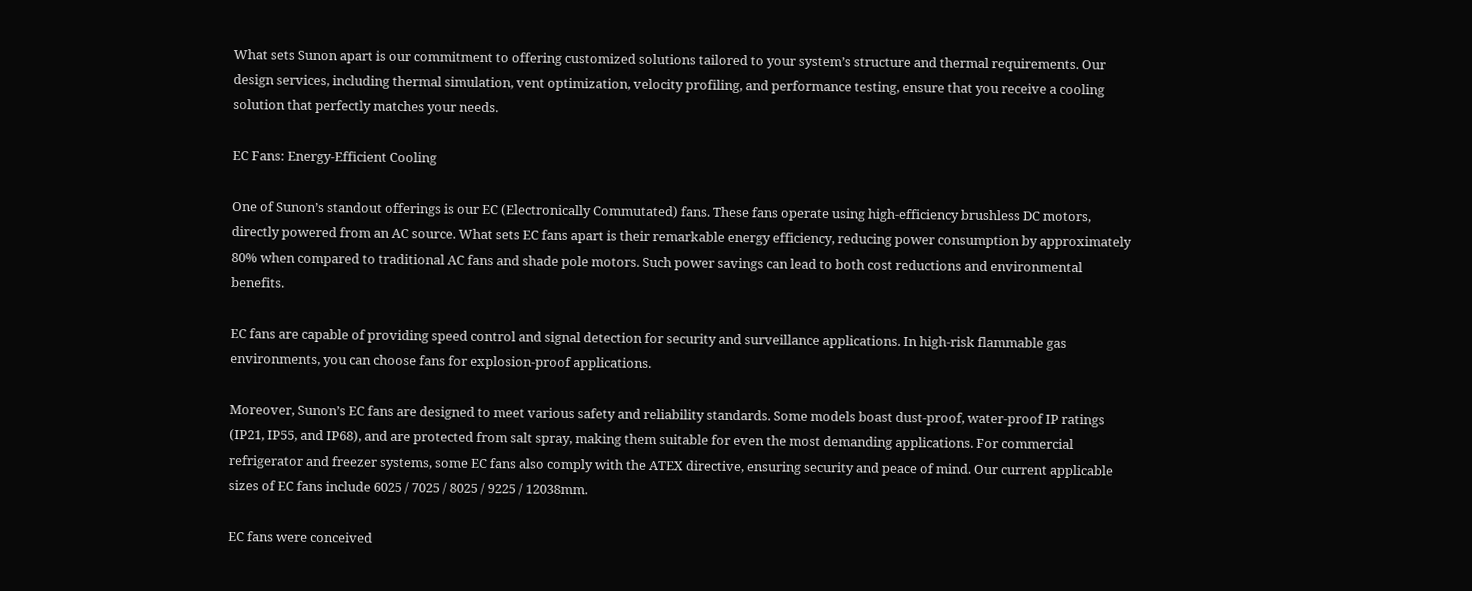What sets Sunon apart is our commitment to offering customized solutions tailored to your system’s structure and thermal requirements. Our design services, including thermal simulation, vent optimization, velocity profiling, and performance testing, ensure that you receive a cooling solution that perfectly matches your needs.

EC Fans: Energy-Efficient Cooling

One of Sunon’s standout offerings is our EC (Electronically Commutated) fans. These fans operate using high-efficiency brushless DC motors, directly powered from an AC source. What sets EC fans apart is their remarkable energy efficiency, reducing power consumption by approximately 80% when compared to traditional AC fans and shade pole motors. Such power savings can lead to both cost reductions and environmental benefits.

EC fans are capable of providing speed control and signal detection for security and surveillance applications. In high-risk flammable gas environments, you can choose fans for explosion-proof applications.

Moreover, Sunon’s EC fans are designed to meet various safety and reliability standards. Some models boast dust-proof, water-proof IP ratings (IP21, IP55, and IP68), and are protected from salt spray, making them suitable for even the most demanding applications. For commercial refrigerator and freezer systems, some EC fans also comply with the ATEX directive, ensuring security and peace of mind. Our current applicable sizes of EC fans include 6025 / 7025 / 8025 / 9225 / 12038mm.

EC fans were conceived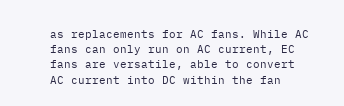as replacements for AC fans. While AC fans can only run on AC current, EC fans are versatile, able to convert AC current into DC within the fan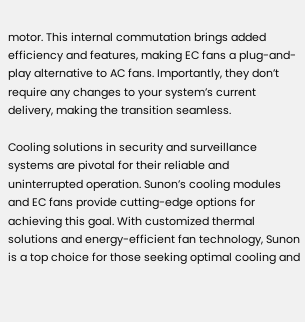motor. This internal commutation brings added efficiency and features, making EC fans a plug-and-play alternative to AC fans. Importantly, they don’t require any changes to your system’s current delivery, making the transition seamless.

Cooling solutions in security and surveillance systems are pivotal for their reliable and uninterrupted operation. Sunon’s cooling modules and EC fans provide cutting-edge options for achieving this goal. With customized thermal solutions and energy-efficient fan technology, Sunon is a top choice for those seeking optimal cooling and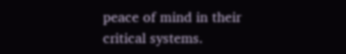peace of mind in their critical systems.